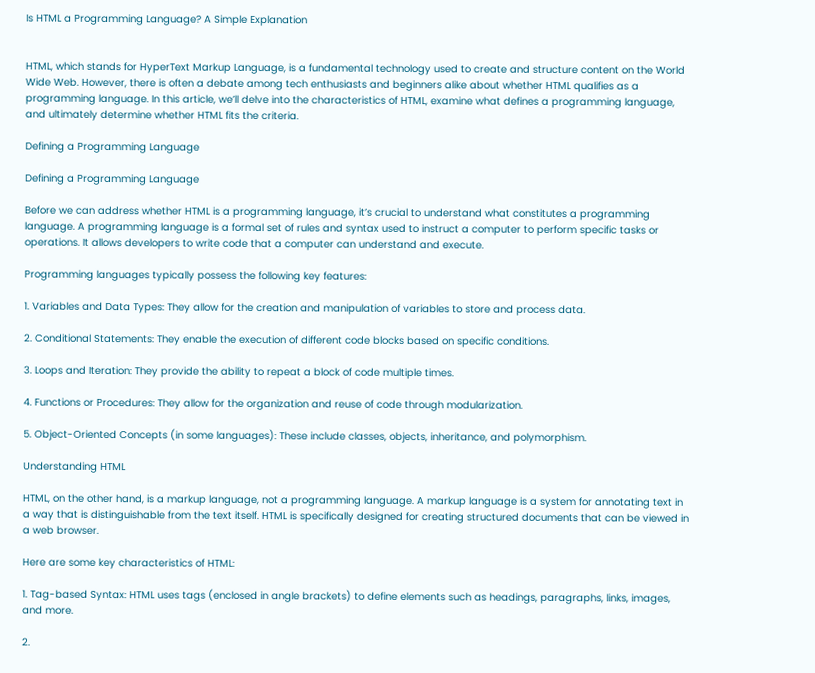Is HTML a Programming Language? A Simple Explanation


HTML, which stands for HyperText Markup Language, is a fundamental technology used to create and structure content on the World Wide Web. However, there is often a debate among tech enthusiasts and beginners alike about whether HTML qualifies as a programming language. In this article, we’ll delve into the characteristics of HTML, examine what defines a programming language, and ultimately determine whether HTML fits the criteria.

Defining a Programming Language

Defining a Programming Language

Before we can address whether HTML is a programming language, it’s crucial to understand what constitutes a programming language. A programming language is a formal set of rules and syntax used to instruct a computer to perform specific tasks or operations. It allows developers to write code that a computer can understand and execute.

Programming languages typically possess the following key features:

1. Variables and Data Types: They allow for the creation and manipulation of variables to store and process data.

2. Conditional Statements: They enable the execution of different code blocks based on specific conditions.

3. Loops and Iteration: They provide the ability to repeat a block of code multiple times.

4. Functions or Procedures: They allow for the organization and reuse of code through modularization.

5. Object-Oriented Concepts (in some languages): These include classes, objects, inheritance, and polymorphism.

Understanding HTML

HTML, on the other hand, is a markup language, not a programming language. A markup language is a system for annotating text in a way that is distinguishable from the text itself. HTML is specifically designed for creating structured documents that can be viewed in a web browser.

Here are some key characteristics of HTML:

1. Tag-based Syntax: HTML uses tags (enclosed in angle brackets) to define elements such as headings, paragraphs, links, images, and more.

2.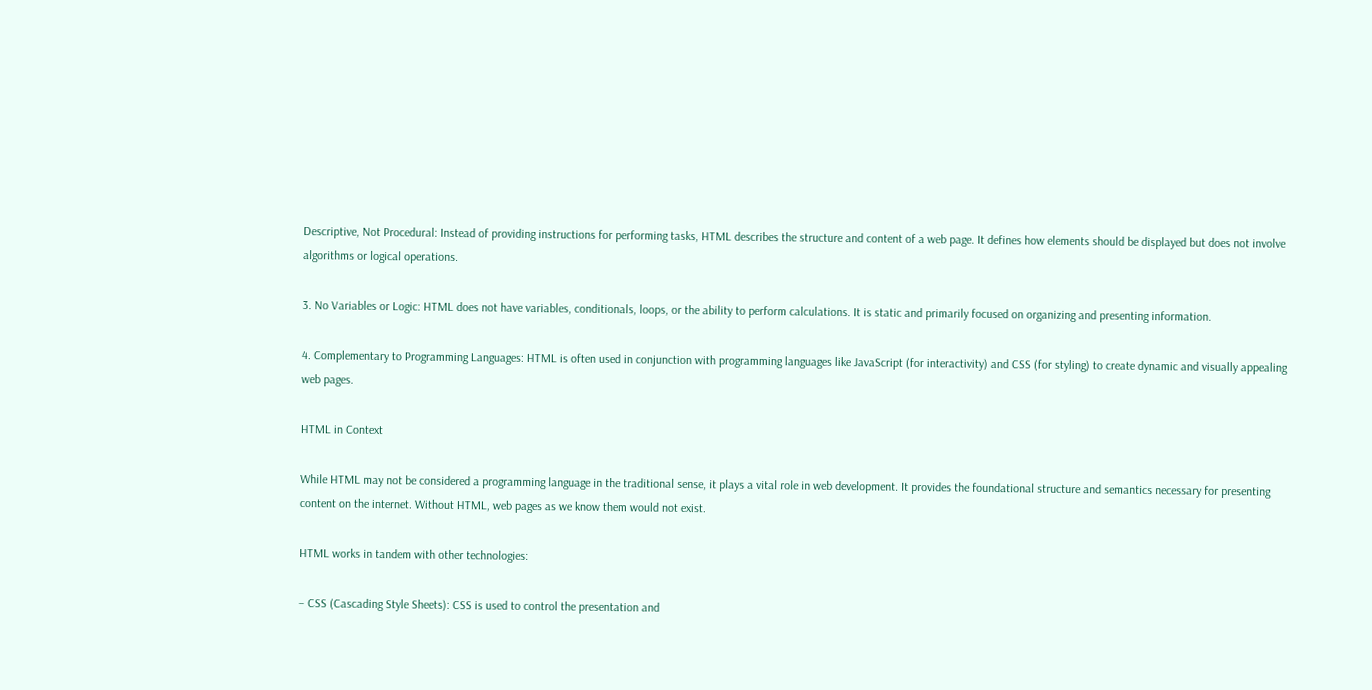Descriptive, Not Procedural: Instead of providing instructions for performing tasks, HTML describes the structure and content of a web page. It defines how elements should be displayed but does not involve algorithms or logical operations.

3. No Variables or Logic: HTML does not have variables, conditionals, loops, or the ability to perform calculations. It is static and primarily focused on organizing and presenting information.

4. Complementary to Programming Languages: HTML is often used in conjunction with programming languages like JavaScript (for interactivity) and CSS (for styling) to create dynamic and visually appealing web pages.

HTML in Context

While HTML may not be considered a programming language in the traditional sense, it plays a vital role in web development. It provides the foundational structure and semantics necessary for presenting content on the internet. Without HTML, web pages as we know them would not exist.

HTML works in tandem with other technologies:

– CSS (Cascading Style Sheets): CSS is used to control the presentation and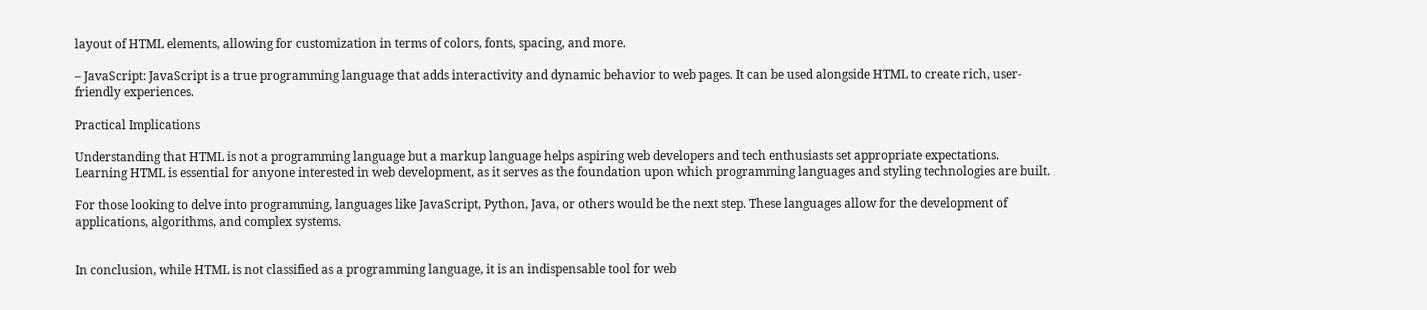layout of HTML elements, allowing for customization in terms of colors, fonts, spacing, and more.

– JavaScript: JavaScript is a true programming language that adds interactivity and dynamic behavior to web pages. It can be used alongside HTML to create rich, user-friendly experiences.

Practical Implications

Understanding that HTML is not a programming language but a markup language helps aspiring web developers and tech enthusiasts set appropriate expectations. Learning HTML is essential for anyone interested in web development, as it serves as the foundation upon which programming languages and styling technologies are built.

For those looking to delve into programming, languages like JavaScript, Python, Java, or others would be the next step. These languages allow for the development of applications, algorithms, and complex systems.


In conclusion, while HTML is not classified as a programming language, it is an indispensable tool for web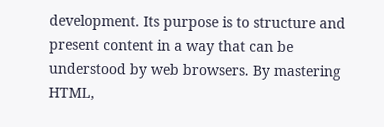development. Its purpose is to structure and present content in a way that can be understood by web browsers. By mastering HTML,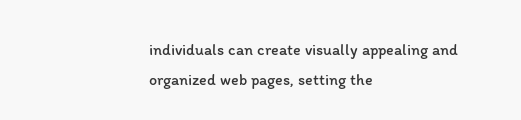individuals can create visually appealing and organized web pages, setting the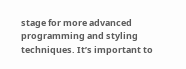stage for more advanced programming and styling techniques. It’s important to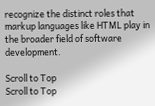recognize the distinct roles that markup languages like HTML play in the broader field of software development.

Scroll to Top
Scroll to Top